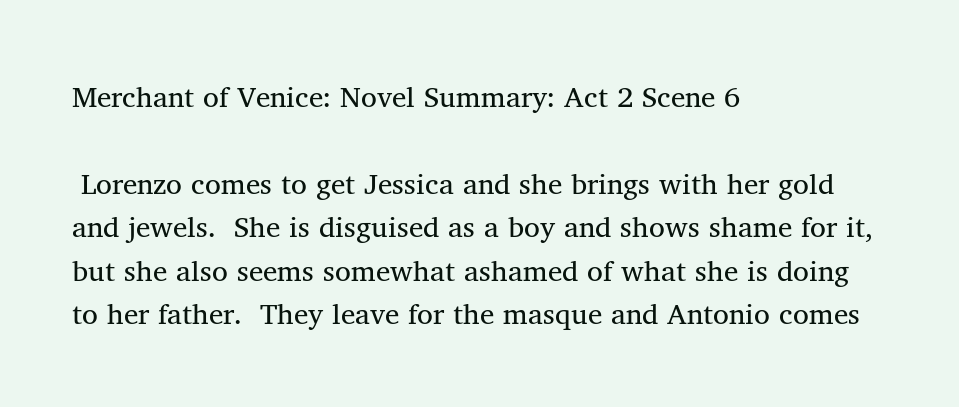Merchant of Venice: Novel Summary: Act 2 Scene 6

 Lorenzo comes to get Jessica and she brings with her gold and jewels.  She is disguised as a boy and shows shame for it, but she also seems somewhat ashamed of what she is doing to her father.  They leave for the masque and Antonio comes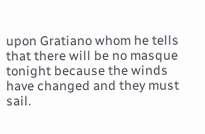upon Gratiano whom he tells that there will be no masque tonight because the winds have changed and they must sail.